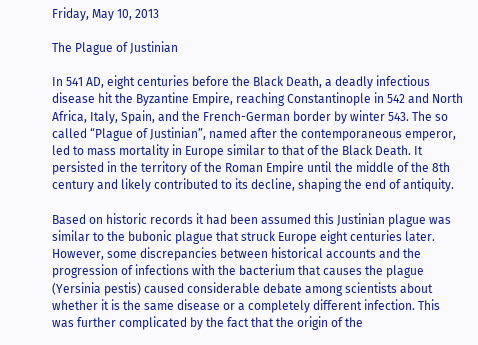Friday, May 10, 2013

The Plague of Justinian

In 541 AD, eight centuries before the Black Death, a deadly infectious disease hit the Byzantine Empire, reaching Constantinople in 542 and North Africa, Italy, Spain, and the French-German border by winter 543. The so called “Plague of Justinian”, named after the contemporaneous emperor, led to mass mortality in Europe similar to that of the Black Death. It persisted in the territory of the Roman Empire until the middle of the 8th century and likely contributed to its decline, shaping the end of antiquity.

Based on historic records it had been assumed this Justinian plague was similar to the bubonic plague that struck Europe eight centuries later. However, some discrepancies between historical accounts and the progression of infections with the bacterium that causes the plague (Yersinia pestis) caused considerable debate among scientists about whether it is the same disease or a completely different infection. This was further complicated by the fact that the origin of the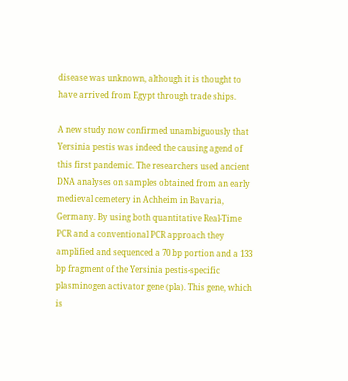disease was unknown, although it is thought to have arrived from Egypt through trade ships.

A new study now confirmed unambiguously that Yersinia pestis was indeed the causing agend of this first pandemic. The researchers used ancient DNA analyses on samples obtained from an early medieval cemetery in Achheim in Bavaria, Germany. By using both quantitative Real-Time PCR and a conventional PCR approach they amplified and sequenced a 70 bp portion and a 133 bp fragment of the Yersinia pestis-specific plasminogen activator gene (pla). This gene, which is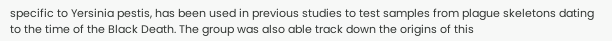specific to Yersinia pestis, has been used in previous studies to test samples from plague skeletons dating to the time of the Black Death. The group was also able track down the origins of this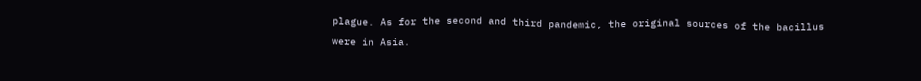plague. As for the second and third pandemic, the original sources of the bacillus were in Asia.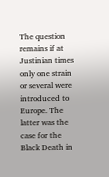The question remains if at Justinian times only one strain or several were introduced to Europe. The latter was the case for the Black Death in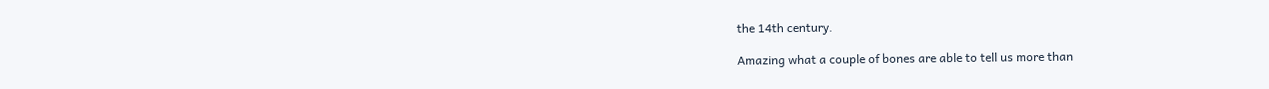the 14th century.

Amazing what a couple of bones are able to tell us more than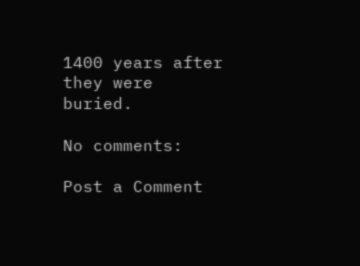1400 years after they were buried.

No comments:

Post a Comment